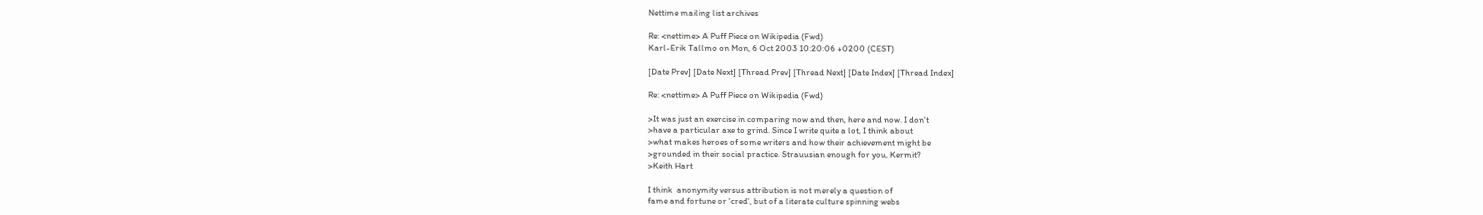Nettime mailing list archives

Re: <nettime> A Puff Piece on Wikipedia (Fwd)
Karl-Erik Tallmo on Mon, 6 Oct 2003 10:20:06 +0200 (CEST)

[Date Prev] [Date Next] [Thread Prev] [Thread Next] [Date Index] [Thread Index]

Re: <nettime> A Puff Piece on Wikipedia (Fwd)

>It was just an exercise in comparing now and then, here and now. I don't
>have a particular axe to grind. Since I write quite a lot, I think about
>what makes heroes of some writers and how their achievement might be
>grounded in their social practice. Strauusian enough for you, Kermit?
>Keith Hart

I think  anonymity versus attribution is not merely a question of
fame and fortune or 'cred', but of a literate culture spinning webs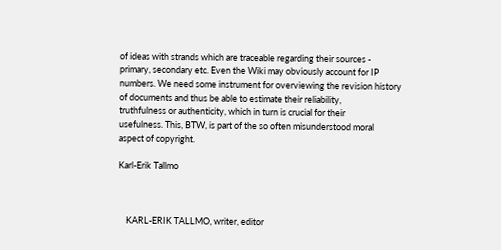of ideas with strands which are traceable regarding their sources -
primary, secondary etc. Even the Wiki may obviously account for IP
numbers. We need some instrument for overviewing the revision history
of documents and thus be able to estimate their reliability,
truthfulness or authenticity, which in turn is crucial for their
usefulness. This, BTW, is part of the so often misunderstood moral
aspect of copyright.

Karl-Erik Tallmo



    KARL-ERIK TALLMO, writer, editor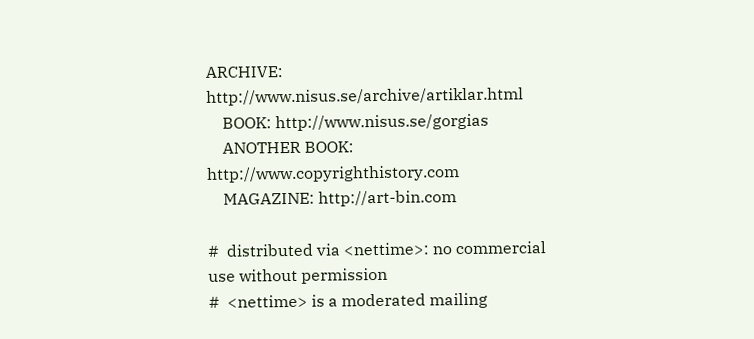ARCHIVE: http://www.nisus.se/archive/artiklar.html
    BOOK: http://www.nisus.se/gorgias
    ANOTHER BOOK: http://www.copyrighthistory.com
    MAGAZINE: http://art-bin.com

#  distributed via <nettime>: no commercial use without permission
#  <nettime> is a moderated mailing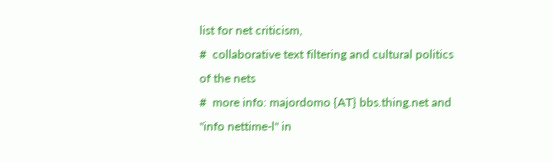list for net criticism,
#  collaborative text filtering and cultural politics of the nets
#  more info: majordomo {AT} bbs.thing.net and "info nettime-l" in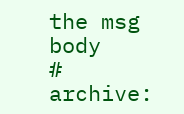the msg body
#  archive: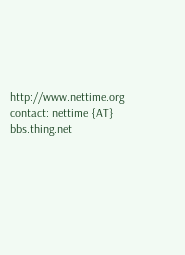http://www.nettime.org contact: nettime {AT} bbs.thing.net